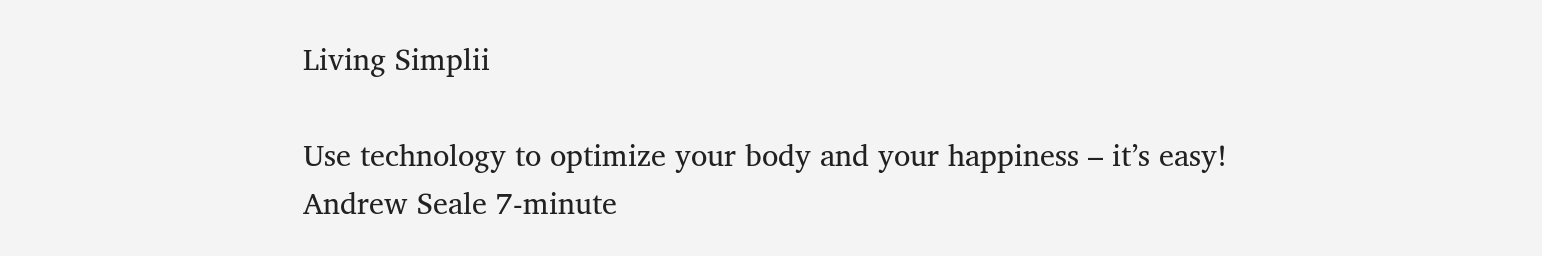Living Simplii

Use technology to optimize your body and your happiness – it’s easy!
Andrew Seale 7-minute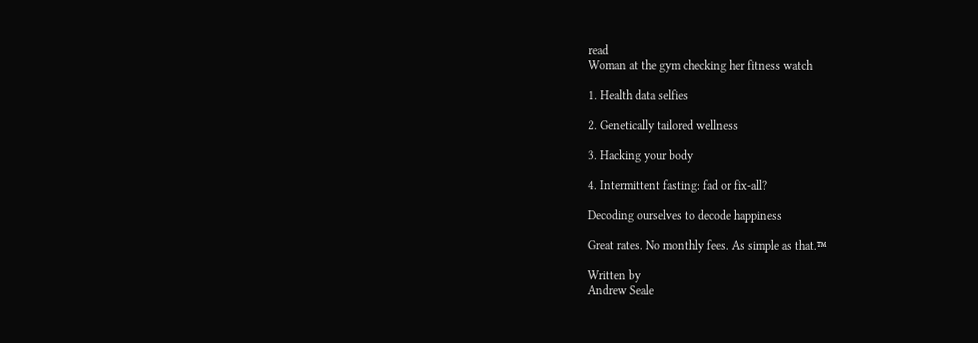read
Woman at the gym checking her fitness watch

1. Health data selfies

2. Genetically tailored wellness

3. Hacking your body

4. Intermittent fasting: fad or fix-all?

Decoding ourselves to decode happiness

Great rates. No monthly fees. As simple as that.™

Written by
Andrew Seale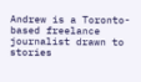Andrew is a Toronto-based freelance journalist drawn to stories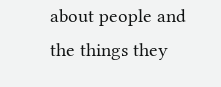about people and the things they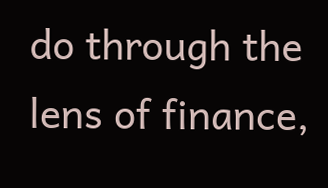do through the lens of finance,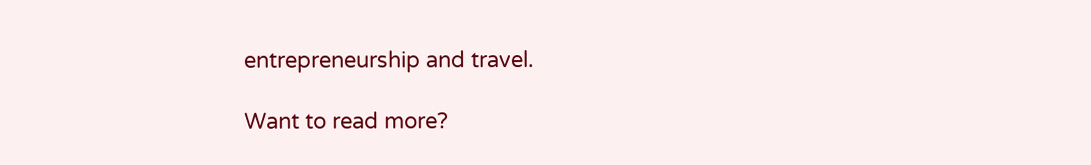entrepreneurship and travel.

Want to read more?